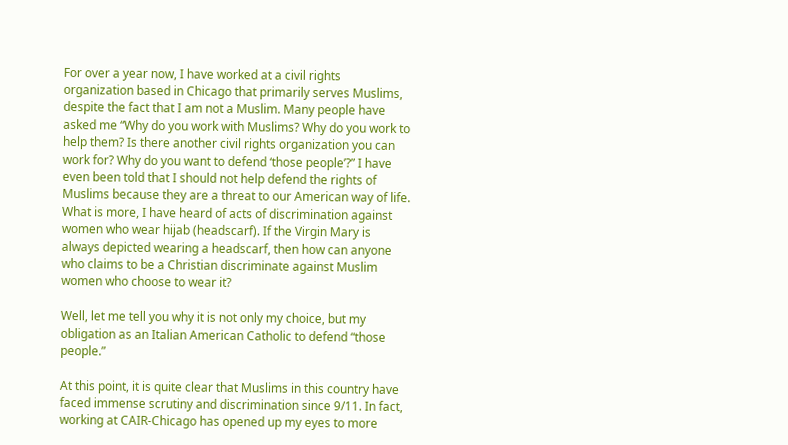For over a year now, I have worked at a civil rights organization based in Chicago that primarily serves Muslims, despite the fact that I am not a Muslim. Many people have asked me “Why do you work with Muslims? Why do you work to help them? Is there another civil rights organization you can work for? Why do you want to defend ‘those people’?” I have even been told that I should not help defend the rights of Muslims because they are a threat to our American way of life. What is more, I have heard of acts of discrimination against women who wear hijab (headscarf). If the Virgin Mary is always depicted wearing a headscarf, then how can anyone who claims to be a Christian discriminate against Muslim women who choose to wear it?

Well, let me tell you why it is not only my choice, but my obligation as an Italian American Catholic to defend “those people.”

At this point, it is quite clear that Muslims in this country have faced immense scrutiny and discrimination since 9/11. In fact, working at CAIR-Chicago has opened up my eyes to more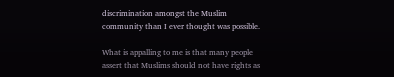discrimination amongst the Muslim community than I ever thought was possible.

What is appalling to me is that many people assert that Muslims should not have rights as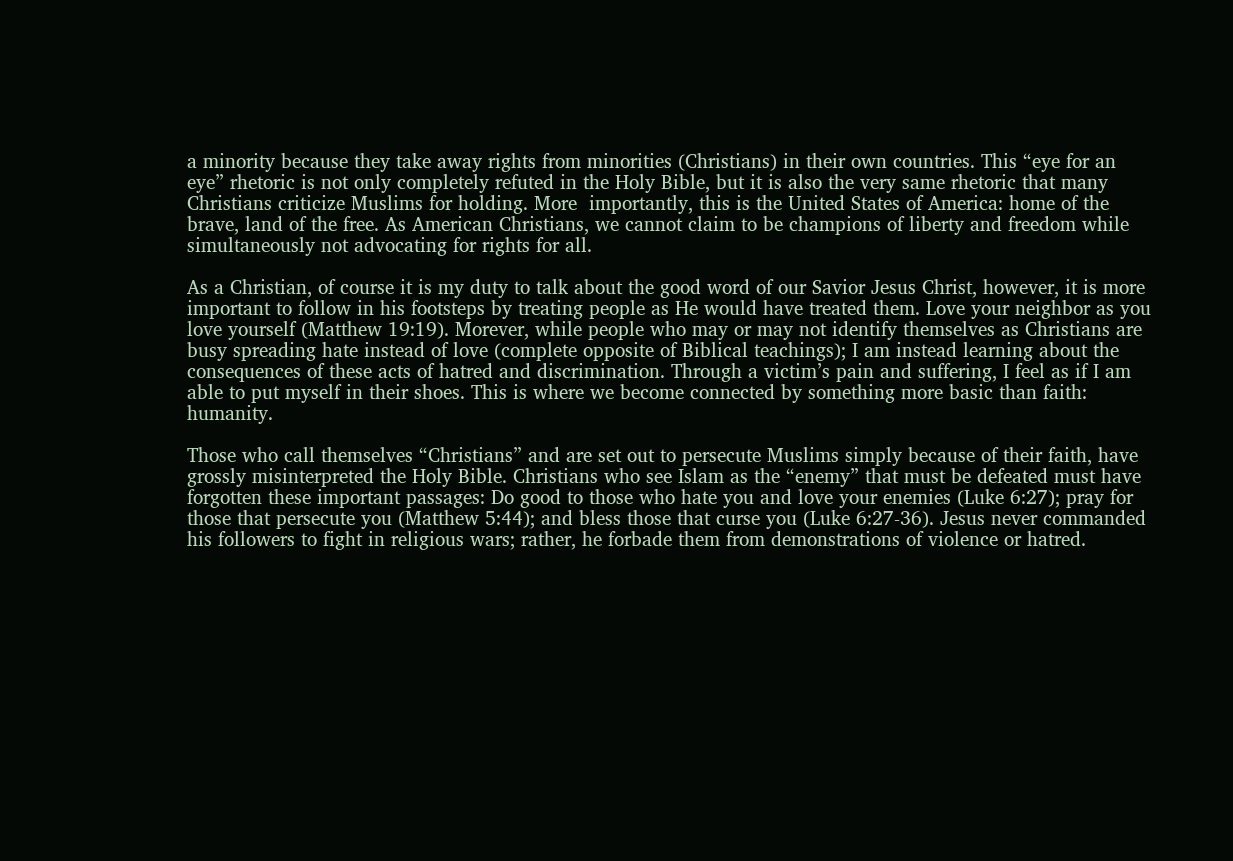a minority because they take away rights from minorities (Christians) in their own countries. This “eye for an eye” rhetoric is not only completely refuted in the Holy Bible, but it is also the very same rhetoric that many Christians criticize Muslims for holding. More  importantly, this is the United States of America: home of the brave, land of the free. As American Christians, we cannot claim to be champions of liberty and freedom while simultaneously not advocating for rights for all.

As a Christian, of course it is my duty to talk about the good word of our Savior Jesus Christ, however, it is more important to follow in his footsteps by treating people as He would have treated them. Love your neighbor as you love yourself (Matthew 19:19). Morever, while people who may or may not identify themselves as Christians are busy spreading hate instead of love (complete opposite of Biblical teachings); I am instead learning about the consequences of these acts of hatred and discrimination. Through a victim’s pain and suffering, I feel as if I am able to put myself in their shoes. This is where we become connected by something more basic than faith: humanity.

Those who call themselves “Christians” and are set out to persecute Muslims simply because of their faith, have grossly misinterpreted the Holy Bible. Christians who see Islam as the “enemy” that must be defeated must have forgotten these important passages: Do good to those who hate you and love your enemies (Luke 6:27); pray for those that persecute you (Matthew 5:44); and bless those that curse you (Luke 6:27-36). Jesus never commanded his followers to fight in religious wars; rather, he forbade them from demonstrations of violence or hatred.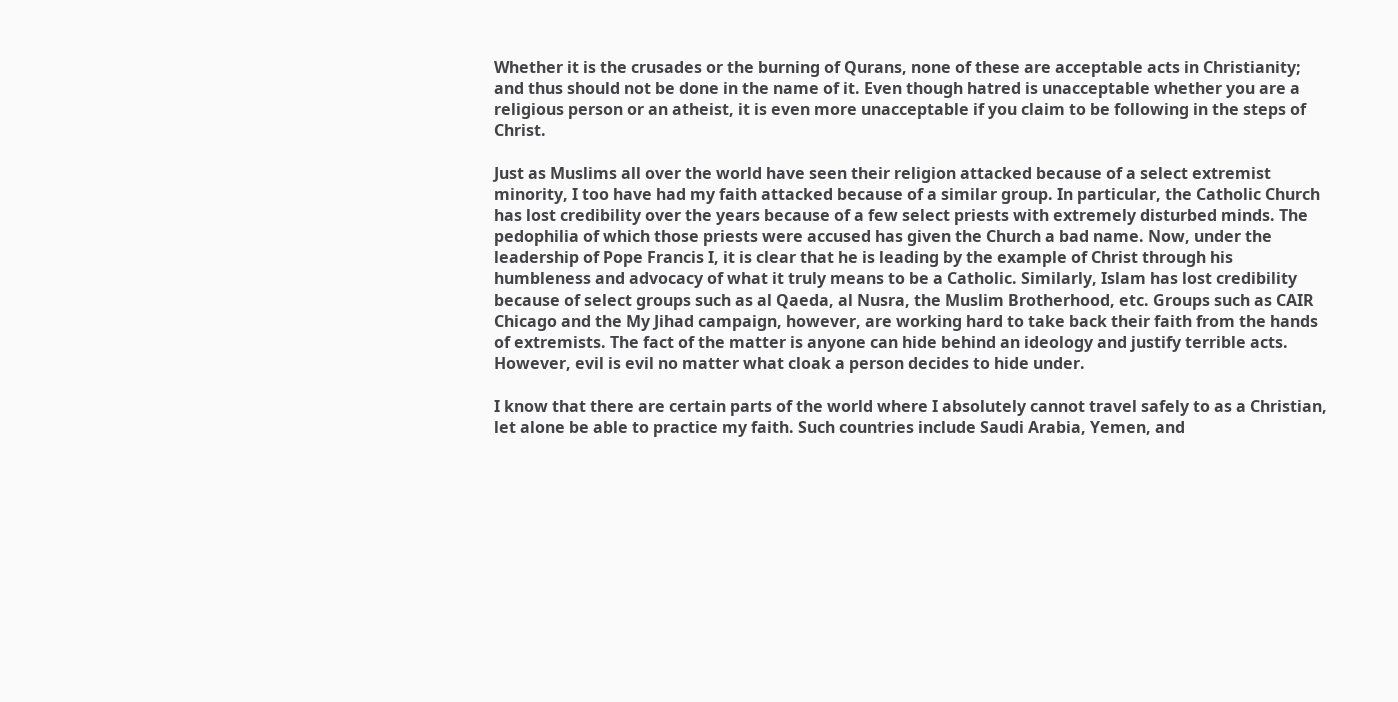Whether it is the crusades or the burning of Qurans, none of these are acceptable acts in Christianity; and thus should not be done in the name of it. Even though hatred is unacceptable whether you are a religious person or an atheist, it is even more unacceptable if you claim to be following in the steps of Christ.

Just as Muslims all over the world have seen their religion attacked because of a select extremist minority, I too have had my faith attacked because of a similar group. In particular, the Catholic Church has lost credibility over the years because of a few select priests with extremely disturbed minds. The pedophilia of which those priests were accused has given the Church a bad name. Now, under the leadership of Pope Francis I, it is clear that he is leading by the example of Christ through his humbleness and advocacy of what it truly means to be a Catholic. Similarly, Islam has lost credibility because of select groups such as al Qaeda, al Nusra, the Muslim Brotherhood, etc. Groups such as CAIR Chicago and the My Jihad campaign, however, are working hard to take back their faith from the hands of extremists. The fact of the matter is anyone can hide behind an ideology and justify terrible acts. However, evil is evil no matter what cloak a person decides to hide under.

I know that there are certain parts of the world where I absolutely cannot travel safely to as a Christian, let alone be able to practice my faith. Such countries include Saudi Arabia, Yemen, and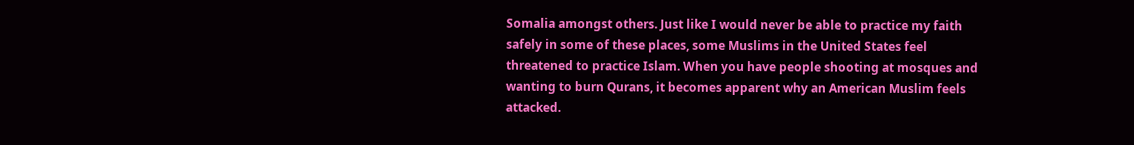Somalia amongst others. Just like I would never be able to practice my faith safely in some of these places, some Muslims in the United States feel threatened to practice Islam. When you have people shooting at mosques and wanting to burn Qurans, it becomes apparent why an American Muslim feels attacked.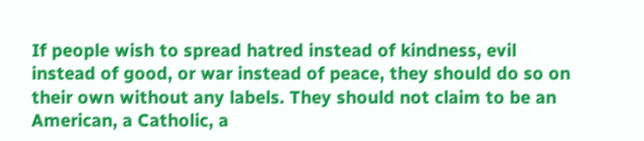If people wish to spread hatred instead of kindness, evil instead of good, or war instead of peace, they should do so on their own without any labels. They should not claim to be an American, a Catholic, a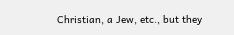Christian, a Jew, etc., but they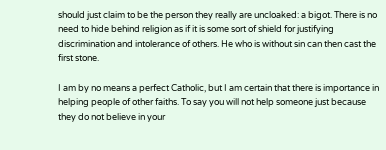should just claim to be the person they really are uncloaked: a bigot. There is no need to hide behind religion as if it is some sort of shield for justifying discrimination and intolerance of others. He who is without sin can then cast the first stone.

I am by no means a perfect Catholic, but I am certain that there is importance in helping people of other faiths. To say you will not help someone just because they do not believe in your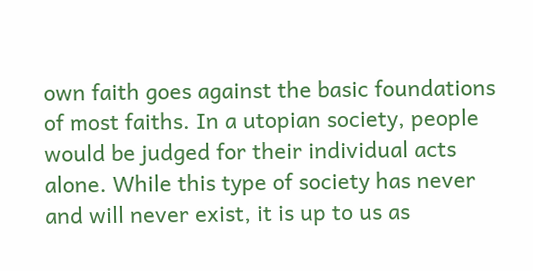own faith goes against the basic foundations of most faiths. In a utopian society, people would be judged for their individual acts alone. While this type of society has never and will never exist, it is up to us as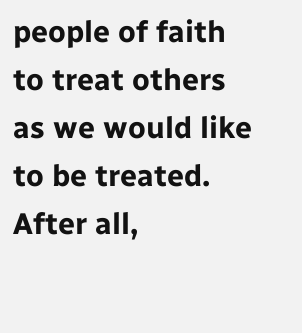people of faith to treat others as we would like to be treated. After all,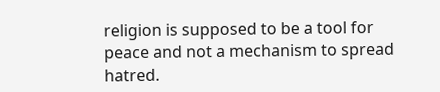religion is supposed to be a tool for peace and not a mechanism to spread hatred.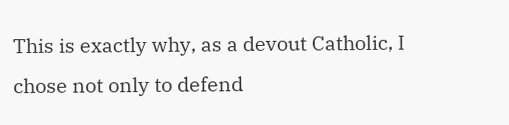This is exactly why, as a devout Catholic, I chose not only to defend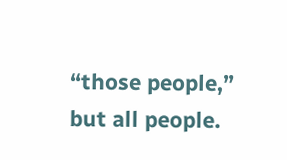“those people,” but all people.